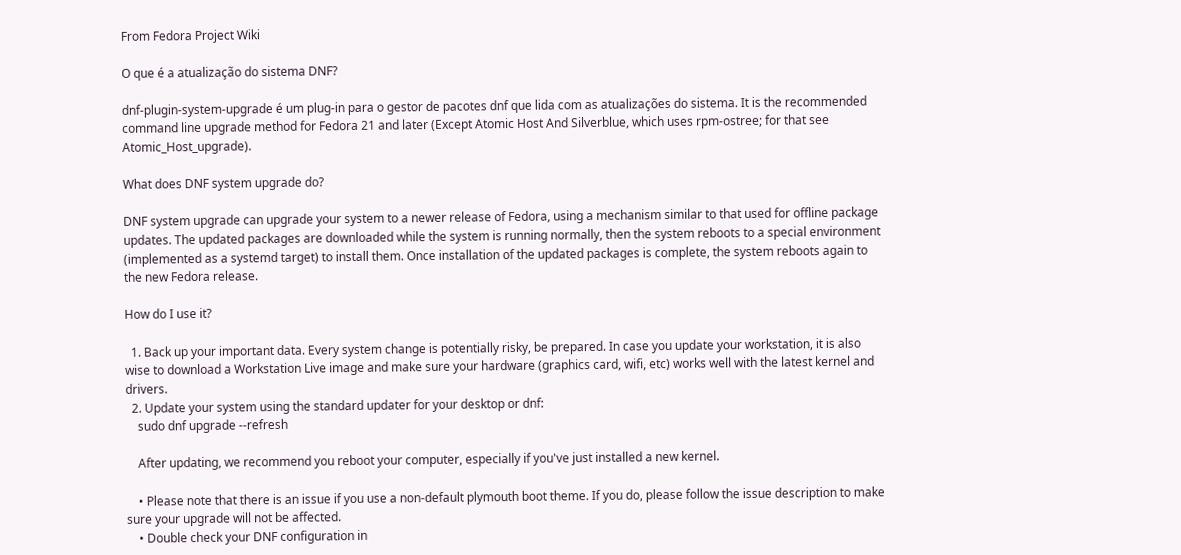From Fedora Project Wiki

O que é a atualização do sistema DNF?

dnf-plugin-system-upgrade é um plug-in para o gestor de pacotes dnf que lida com as atualizações do sistema. It is the recommended command line upgrade method for Fedora 21 and later (Except Atomic Host And Silverblue, which uses rpm-ostree; for that see Atomic_Host_upgrade).

What does DNF system upgrade do?

DNF system upgrade can upgrade your system to a newer release of Fedora, using a mechanism similar to that used for offline package updates. The updated packages are downloaded while the system is running normally, then the system reboots to a special environment (implemented as a systemd target) to install them. Once installation of the updated packages is complete, the system reboots again to the new Fedora release.

How do I use it?

  1. Back up your important data. Every system change is potentially risky, be prepared. In case you update your workstation, it is also wise to download a Workstation Live image and make sure your hardware (graphics card, wifi, etc) works well with the latest kernel and drivers.
  2. Update your system using the standard updater for your desktop or dnf:
    sudo dnf upgrade --refresh

    After updating, we recommend you reboot your computer, especially if you've just installed a new kernel.

    • Please note that there is an issue if you use a non-default plymouth boot theme. If you do, please follow the issue description to make sure your upgrade will not be affected.
    • Double check your DNF configuration in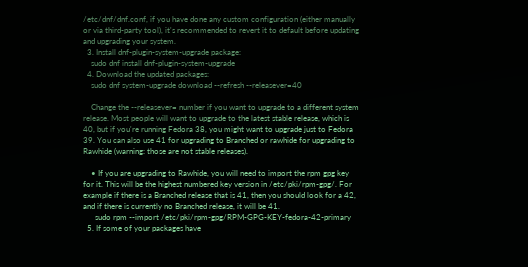/etc/dnf/dnf.conf, if you have done any custom configuration (either manually or via third-party tool), it's recommended to revert it to default before updating and upgrading your system.
  3. Install dnf-plugin-system-upgrade package:
    sudo dnf install dnf-plugin-system-upgrade
  4. Download the updated packages:
    sudo dnf system-upgrade download --refresh --releasever=40

    Change the --releasever= number if you want to upgrade to a different system release. Most people will want to upgrade to the latest stable release, which is 40, but if you're running Fedora 38, you might want to upgrade just to Fedora 39. You can also use 41 for upgrading to Branched or rawhide for upgrading to Rawhide (warning: those are not stable releases).

    • If you are upgrading to Rawhide, you will need to import the rpm gpg key for it. This will be the highest numbered key version in /etc/pki/rpm-gpg/. For example if there is a Branched release that is 41, then you should look for a 42, and if there is currently no Branched release, it will be 41.
      sudo rpm --import /etc/pki/rpm-gpg/RPM-GPG-KEY-fedora-42-primary
  5. If some of your packages have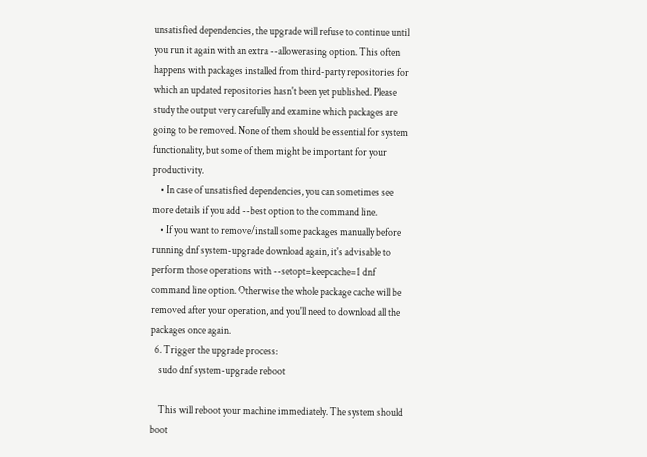unsatisfied dependencies, the upgrade will refuse to continue until you run it again with an extra --allowerasing option. This often happens with packages installed from third-party repositories for which an updated repositories hasn't been yet published. Please study the output very carefully and examine which packages are going to be removed. None of them should be essential for system functionality, but some of them might be important for your productivity.
    • In case of unsatisfied dependencies, you can sometimes see more details if you add --best option to the command line.
    • If you want to remove/install some packages manually before running dnf system-upgrade download again, it's advisable to perform those operations with --setopt=keepcache=1 dnf command line option. Otherwise the whole package cache will be removed after your operation, and you'll need to download all the packages once again.
  6. Trigger the upgrade process:
    sudo dnf system-upgrade reboot

    This will reboot your machine immediately. The system should boot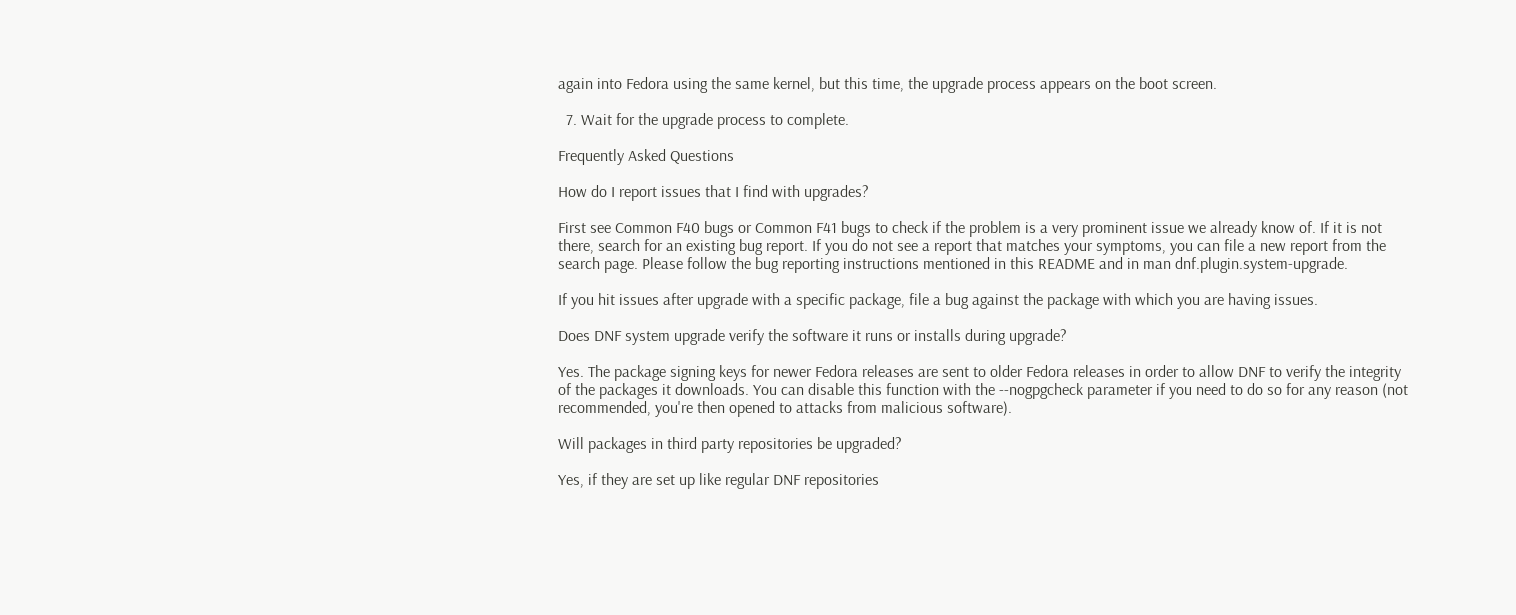again into Fedora using the same kernel, but this time, the upgrade process appears on the boot screen.

  7. Wait for the upgrade process to complete.

Frequently Asked Questions

How do I report issues that I find with upgrades?

First see Common F40 bugs or Common F41 bugs to check if the problem is a very prominent issue we already know of. If it is not there, search for an existing bug report. If you do not see a report that matches your symptoms, you can file a new report from the search page. Please follow the bug reporting instructions mentioned in this README and in man dnf.plugin.system-upgrade.

If you hit issues after upgrade with a specific package, file a bug against the package with which you are having issues.

Does DNF system upgrade verify the software it runs or installs during upgrade?

Yes. The package signing keys for newer Fedora releases are sent to older Fedora releases in order to allow DNF to verify the integrity of the packages it downloads. You can disable this function with the --nogpgcheck parameter if you need to do so for any reason (not recommended, you're then opened to attacks from malicious software).

Will packages in third party repositories be upgraded?

Yes, if they are set up like regular DNF repositories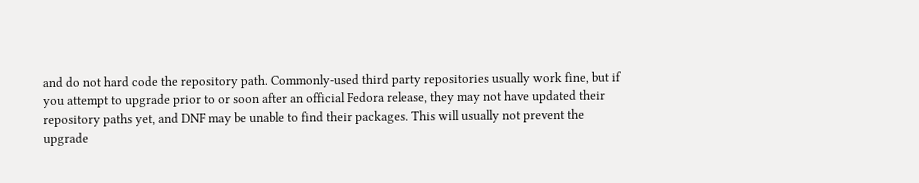and do not hard code the repository path. Commonly-used third party repositories usually work fine, but if you attempt to upgrade prior to or soon after an official Fedora release, they may not have updated their repository paths yet, and DNF may be unable to find their packages. This will usually not prevent the upgrade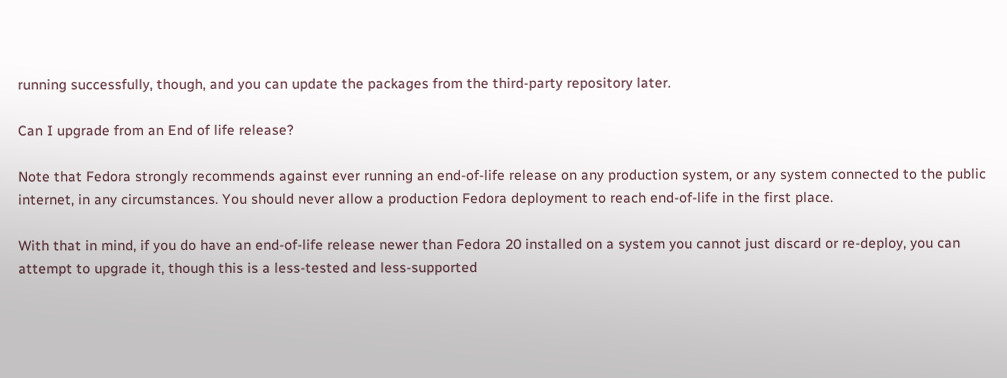running successfully, though, and you can update the packages from the third-party repository later.

Can I upgrade from an End of life release?

Note that Fedora strongly recommends against ever running an end-of-life release on any production system, or any system connected to the public internet, in any circumstances. You should never allow a production Fedora deployment to reach end-of-life in the first place.

With that in mind, if you do have an end-of-life release newer than Fedora 20 installed on a system you cannot just discard or re-deploy, you can attempt to upgrade it, though this is a less-tested and less-supported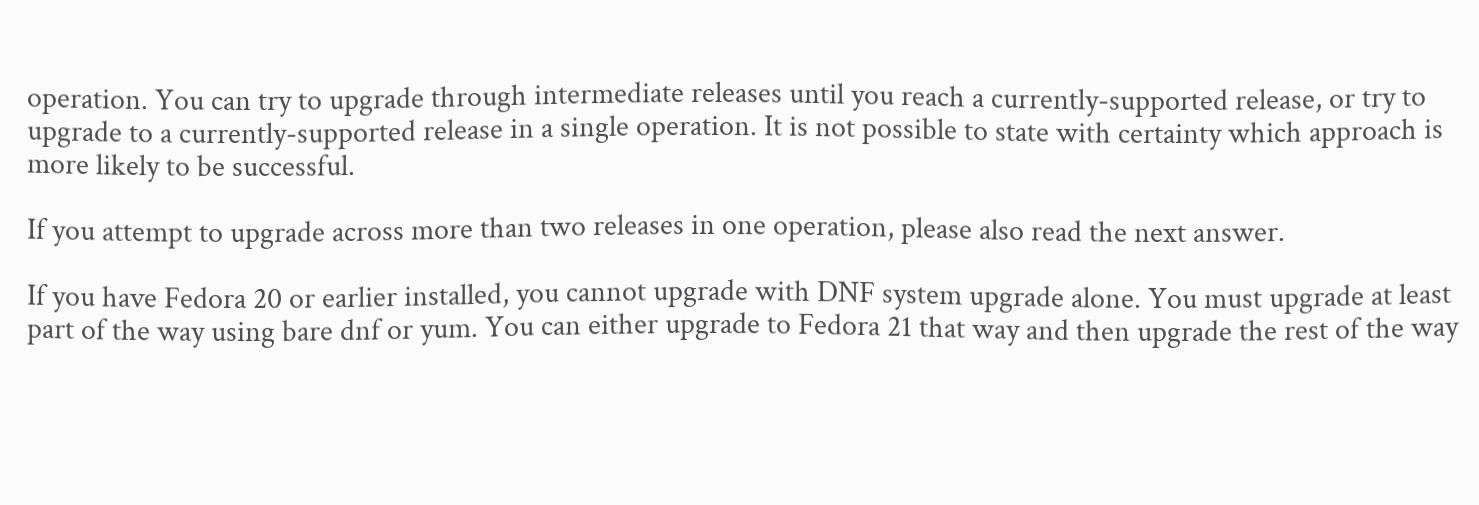operation. You can try to upgrade through intermediate releases until you reach a currently-supported release, or try to upgrade to a currently-supported release in a single operation. It is not possible to state with certainty which approach is more likely to be successful.

If you attempt to upgrade across more than two releases in one operation, please also read the next answer.

If you have Fedora 20 or earlier installed, you cannot upgrade with DNF system upgrade alone. You must upgrade at least part of the way using bare dnf or yum. You can either upgrade to Fedora 21 that way and then upgrade the rest of the way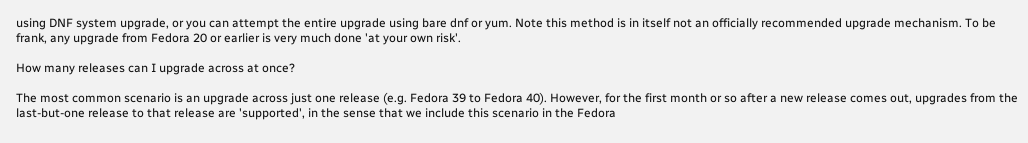using DNF system upgrade, or you can attempt the entire upgrade using bare dnf or yum. Note this method is in itself not an officially recommended upgrade mechanism. To be frank, any upgrade from Fedora 20 or earlier is very much done 'at your own risk'.

How many releases can I upgrade across at once?

The most common scenario is an upgrade across just one release (e.g. Fedora 39 to Fedora 40). However, for the first month or so after a new release comes out, upgrades from the last-but-one release to that release are 'supported', in the sense that we include this scenario in the Fedora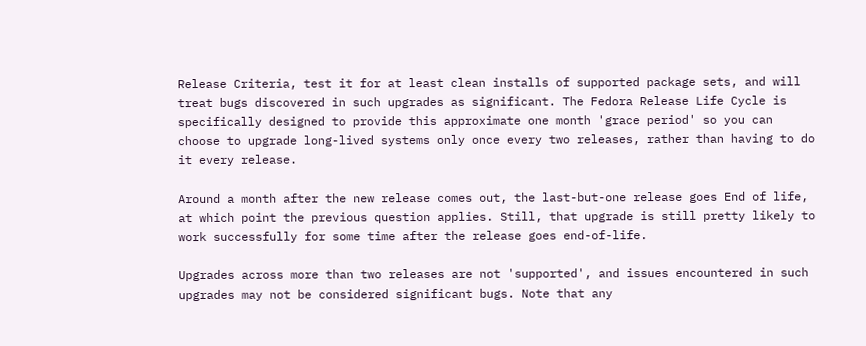Release Criteria, test it for at least clean installs of supported package sets, and will treat bugs discovered in such upgrades as significant. The Fedora Release Life Cycle is specifically designed to provide this approximate one month 'grace period' so you can choose to upgrade long-lived systems only once every two releases, rather than having to do it every release.

Around a month after the new release comes out, the last-but-one release goes End of life, at which point the previous question applies. Still, that upgrade is still pretty likely to work successfully for some time after the release goes end-of-life.

Upgrades across more than two releases are not 'supported', and issues encountered in such upgrades may not be considered significant bugs. Note that any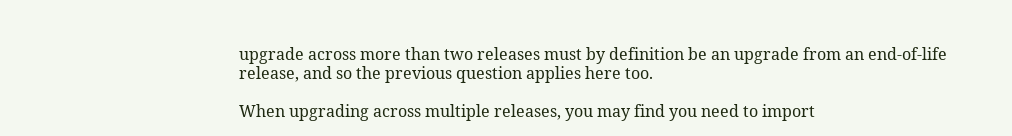upgrade across more than two releases must by definition be an upgrade from an end-of-life release, and so the previous question applies here too.

When upgrading across multiple releases, you may find you need to import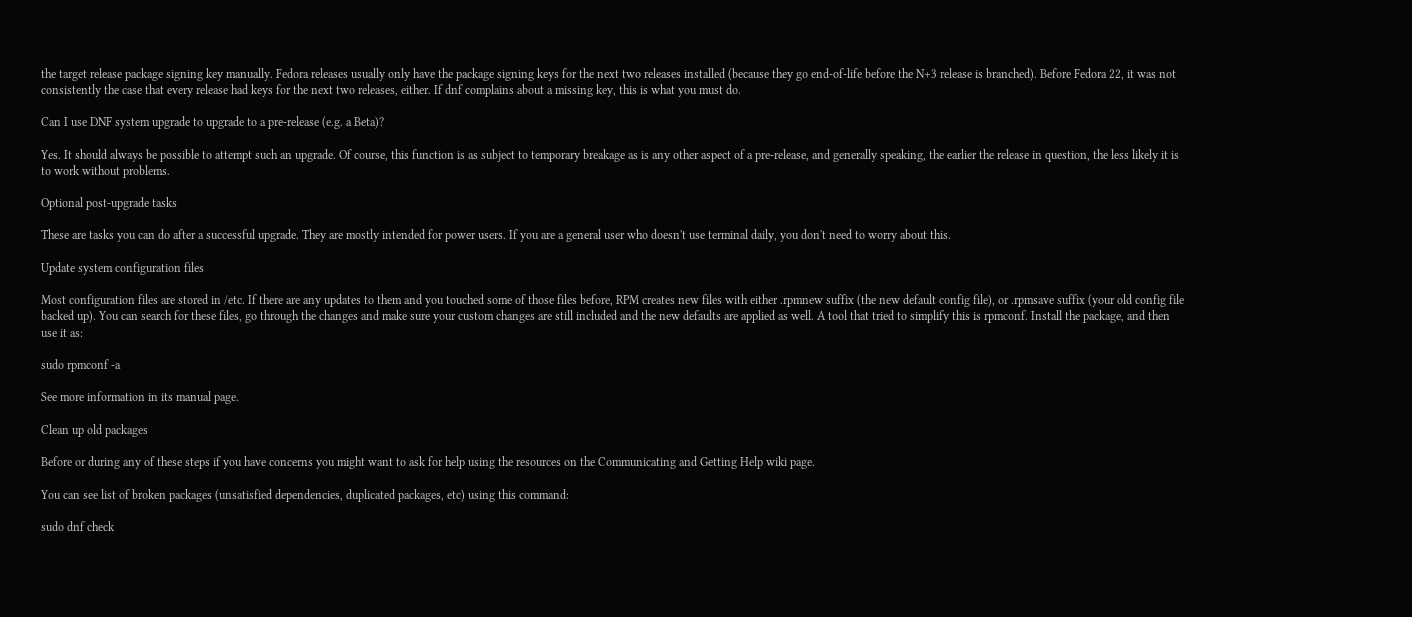the target release package signing key manually. Fedora releases usually only have the package signing keys for the next two releases installed (because they go end-of-life before the N+3 release is branched). Before Fedora 22, it was not consistently the case that every release had keys for the next two releases, either. If dnf complains about a missing key, this is what you must do.

Can I use DNF system upgrade to upgrade to a pre-release (e.g. a Beta)?

Yes. It should always be possible to attempt such an upgrade. Of course, this function is as subject to temporary breakage as is any other aspect of a pre-release, and generally speaking, the earlier the release in question, the less likely it is to work without problems.

Optional post-upgrade tasks

These are tasks you can do after a successful upgrade. They are mostly intended for power users. If you are a general user who doesn't use terminal daily, you don't need to worry about this.

Update system configuration files

Most configuration files are stored in /etc. If there are any updates to them and you touched some of those files before, RPM creates new files with either .rpmnew suffix (the new default config file), or .rpmsave suffix (your old config file backed up). You can search for these files, go through the changes and make sure your custom changes are still included and the new defaults are applied as well. A tool that tried to simplify this is rpmconf. Install the package, and then use it as:

sudo rpmconf -a

See more information in its manual page.

Clean up old packages

Before or during any of these steps if you have concerns you might want to ask for help using the resources on the Communicating and Getting Help wiki page.

You can see list of broken packages (unsatisfied dependencies, duplicated packages, etc) using this command:

sudo dnf check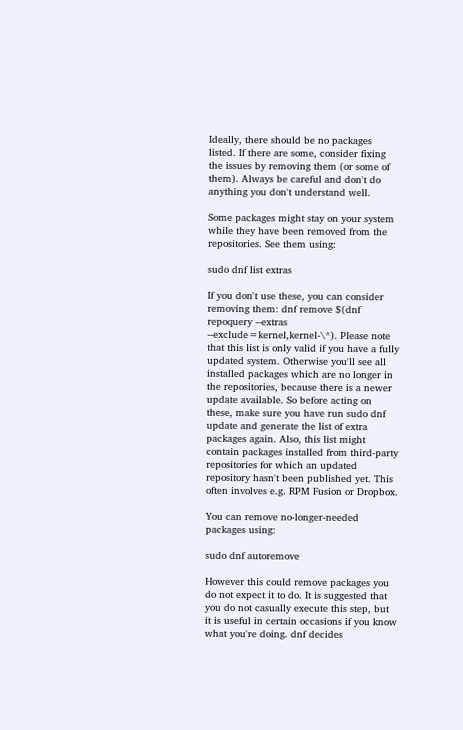Ideally, there should be no packages listed. If there are some, consider fixing the issues by removing them (or some of them). Always be careful and don't do anything you don't understand well.

Some packages might stay on your system while they have been removed from the repositories. See them using:

sudo dnf list extras

If you don't use these, you can consider removing them: dnf remove $(dnf repoquery --extras --exclude=kernel,kernel-\*). Please note that this list is only valid if you have a fully updated system. Otherwise you'll see all installed packages which are no longer in the repositories, because there is a newer update available. So before acting on these, make sure you have run sudo dnf update and generate the list of extra packages again. Also, this list might contain packages installed from third-party repositories for which an updated repository hasn't been published yet. This often involves e.g. RPM Fusion or Dropbox.

You can remove no-longer-needed packages using:

sudo dnf autoremove

However this could remove packages you do not expect it to do. It is suggested that you do not casually execute this step, but it is useful in certain occasions if you know what you're doing. dnf decides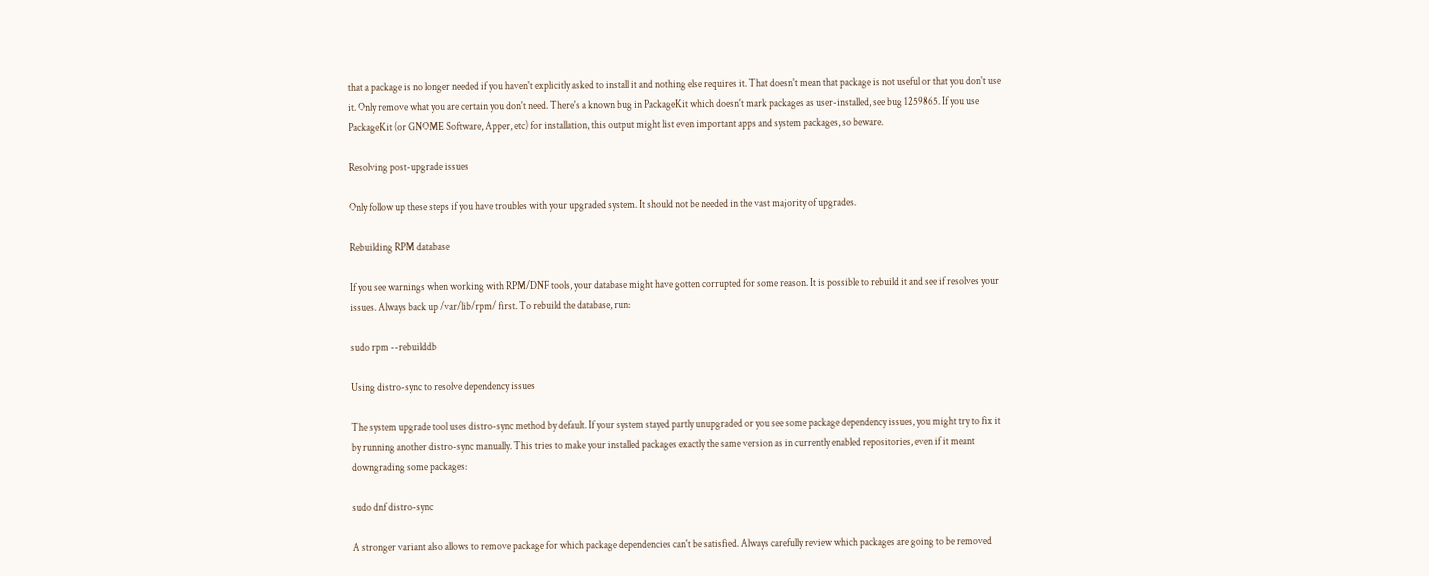that a package is no longer needed if you haven't explicitly asked to install it and nothing else requires it. That doesn't mean that package is not useful or that you don't use it. Only remove what you are certain you don't need. There's a known bug in PackageKit which doesn't mark packages as user-installed, see bug 1259865. If you use PackageKit (or GNOME Software, Apper, etc) for installation, this output might list even important apps and system packages, so beware.

Resolving post-upgrade issues

Only follow up these steps if you have troubles with your upgraded system. It should not be needed in the vast majority of upgrades.

Rebuilding RPM database

If you see warnings when working with RPM/DNF tools, your database might have gotten corrupted for some reason. It is possible to rebuild it and see if resolves your issues. Always back up /var/lib/rpm/ first. To rebuild the database, run:

sudo rpm --rebuilddb

Using distro-sync to resolve dependency issues

The system upgrade tool uses distro-sync method by default. If your system stayed partly unupgraded or you see some package dependency issues, you might try to fix it by running another distro-sync manually. This tries to make your installed packages exactly the same version as in currently enabled repositories, even if it meant downgrading some packages:

sudo dnf distro-sync

A stronger variant also allows to remove package for which package dependencies can't be satisfied. Always carefully review which packages are going to be removed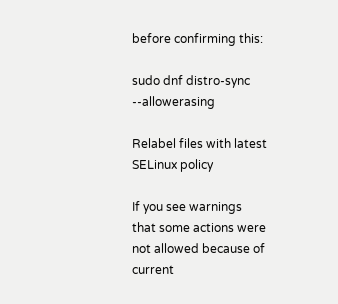before confirming this:

sudo dnf distro-sync --allowerasing

Relabel files with latest SELinux policy

If you see warnings that some actions were not allowed because of current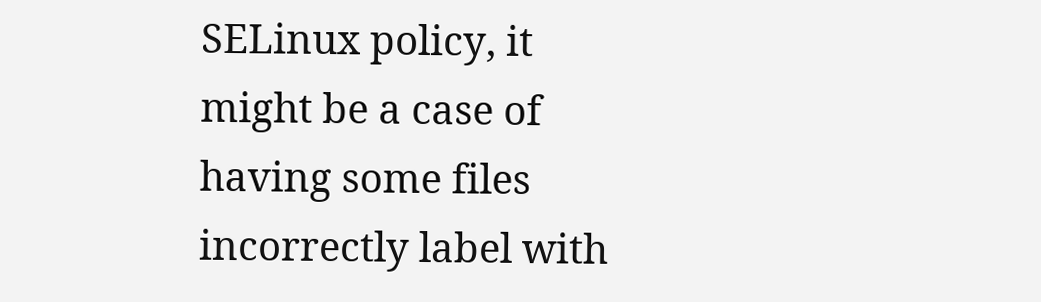SELinux policy, it might be a case of having some files incorrectly label with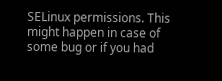SELinux permissions. This might happen in case of some bug or if you had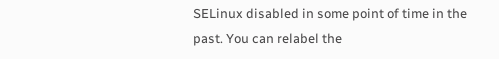SELinux disabled in some point of time in the past. You can relabel the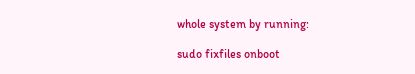whole system by running:

sudo fixfiles onboot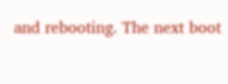and rebooting. The next boot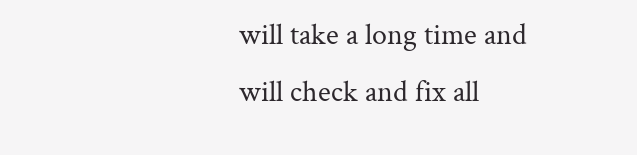will take a long time and will check and fix all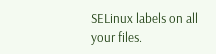SELinux labels on all your files.